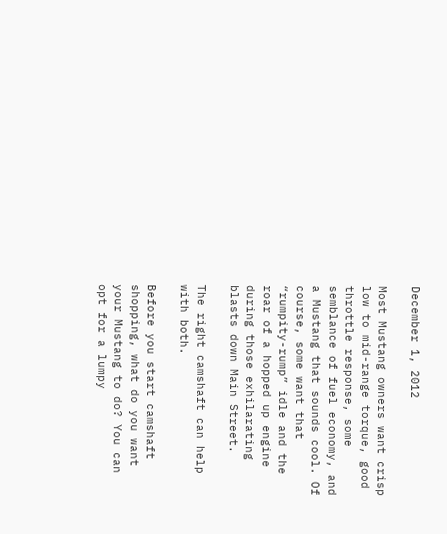December 1, 2012

Most Mustang owners want crisp low to mid-range torque, good throttle response, some semblance of fuel economy, and a Mustang that sounds cool. Of course, some want that “rumpity-rump” idle and the roar of a hopped up engine during those exhilarating blasts down Main Street.

The right camshaft can help with both.

Before you start camshaft shopping, what do you want your Mustang to do? You can opt for a lumpy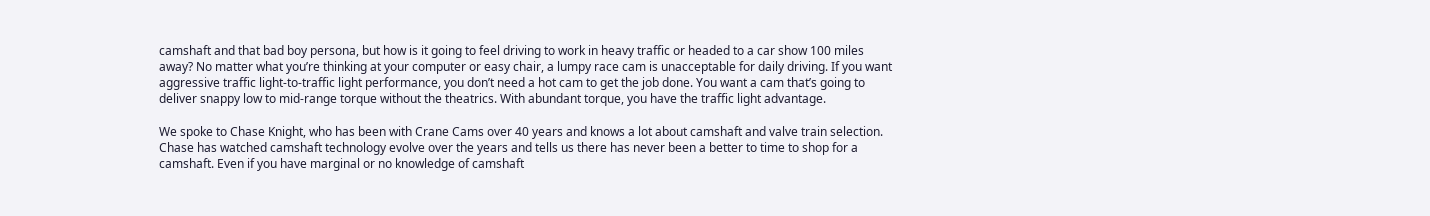camshaft and that bad boy persona, but how is it going to feel driving to work in heavy traffic or headed to a car show 100 miles away? No matter what you’re thinking at your computer or easy chair, a lumpy race cam is unacceptable for daily driving. If you want aggressive traffic light-to-traffic light performance, you don’t need a hot cam to get the job done. You want a cam that’s going to deliver snappy low to mid-range torque without the theatrics. With abundant torque, you have the traffic light advantage.

We spoke to Chase Knight, who has been with Crane Cams over 40 years and knows a lot about camshaft and valve train selection. Chase has watched camshaft technology evolve over the years and tells us there has never been a better to time to shop for a camshaft. Even if you have marginal or no knowledge of camshaft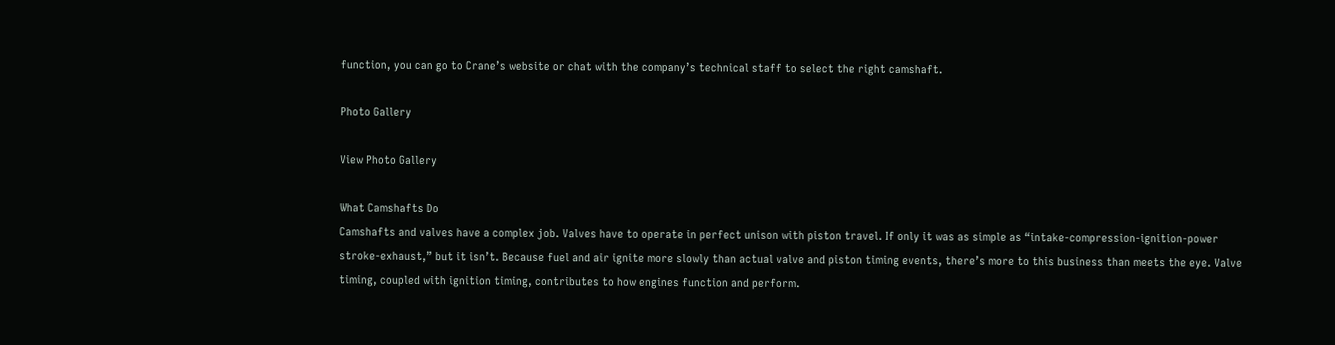function, you can go to Crane’s website or chat with the company’s technical staff to select the right camshaft.

Photo Gallery

View Photo Gallery

What Camshafts Do
Camshafts and valves have a complex job. Valves have to operate in perfect unison with piston travel. If only it was as simple as “intake-compression-ignition-power stroke-exhaust,” but it isn’t. Because fuel and air ignite more slowly than actual valve and piston timing events, there’s more to this business than meets the eye. Valve timing, coupled with ignition timing, contributes to how engines function and perform.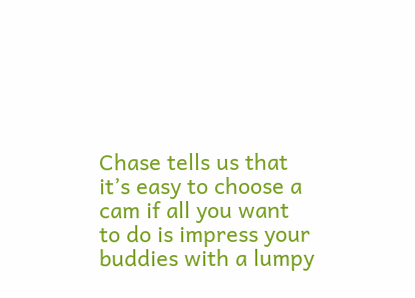Chase tells us that it’s easy to choose a cam if all you want to do is impress your buddies with a lumpy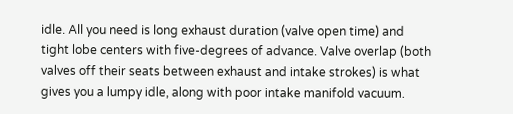idle. All you need is long exhaust duration (valve open time) and tight lobe centers with five-degrees of advance. Valve overlap (both valves off their seats between exhaust and intake strokes) is what gives you a lumpy idle, along with poor intake manifold vacuum.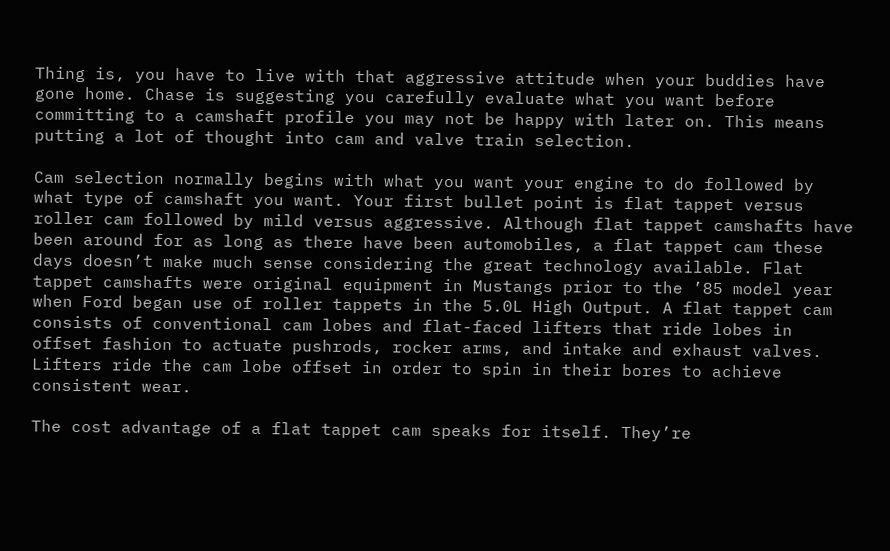Thing is, you have to live with that aggressive attitude when your buddies have gone home. Chase is suggesting you carefully evaluate what you want before committing to a camshaft profile you may not be happy with later on. This means putting a lot of thought into cam and valve train selection.

Cam selection normally begins with what you want your engine to do followed by what type of camshaft you want. Your first bullet point is flat tappet versus roller cam followed by mild versus aggressive. Although flat tappet camshafts have been around for as long as there have been automobiles, a flat tappet cam these days doesn’t make much sense considering the great technology available. Flat tappet camshafts were original equipment in Mustangs prior to the ’85 model year when Ford began use of roller tappets in the 5.0L High Output. A flat tappet cam consists of conventional cam lobes and flat-faced lifters that ride lobes in offset fashion to actuate pushrods, rocker arms, and intake and exhaust valves. Lifters ride the cam lobe offset in order to spin in their bores to achieve consistent wear.

The cost advantage of a flat tappet cam speaks for itself. They’re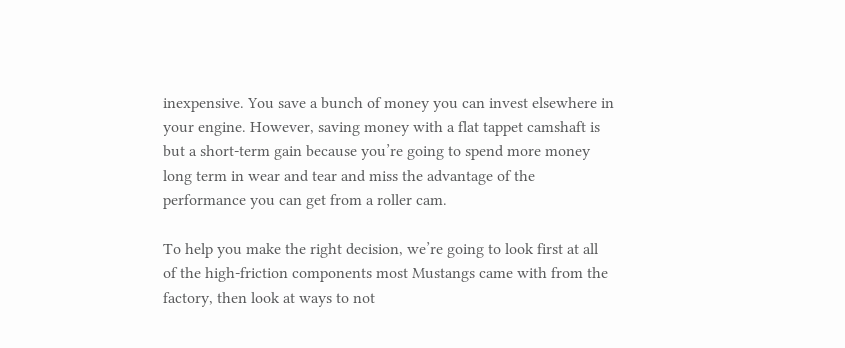inexpensive. You save a bunch of money you can invest elsewhere in your engine. However, saving money with a flat tappet camshaft is but a short-term gain because you’re going to spend more money long term in wear and tear and miss the advantage of the performance you can get from a roller cam.

To help you make the right decision, we’re going to look first at all of the high-friction components most Mustangs came with from the factory, then look at ways to not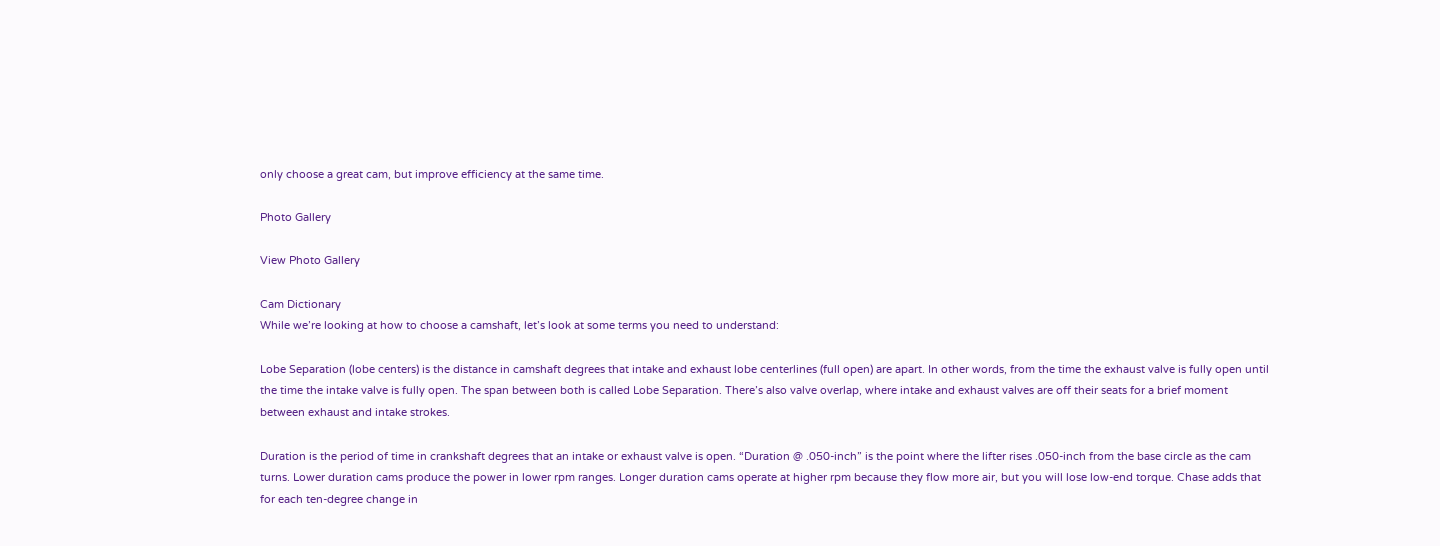only choose a great cam, but improve efficiency at the same time.

Photo Gallery

View Photo Gallery

Cam Dictionary
While we’re looking at how to choose a camshaft, let’s look at some terms you need to understand:

Lobe Separation (lobe centers) is the distance in camshaft degrees that intake and exhaust lobe centerlines (full open) are apart. In other words, from the time the exhaust valve is fully open until the time the intake valve is fully open. The span between both is called Lobe Separation. There’s also valve overlap, where intake and exhaust valves are off their seats for a brief moment between exhaust and intake strokes.

Duration is the period of time in crankshaft degrees that an intake or exhaust valve is open. “Duration @ .050-inch” is the point where the lifter rises .050-inch from the base circle as the cam turns. Lower duration cams produce the power in lower rpm ranges. Longer duration cams operate at higher rpm because they flow more air, but you will lose low-end torque. Chase adds that for each ten-degree change in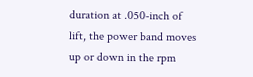duration at .050-inch of lift, the power band moves up or down in the rpm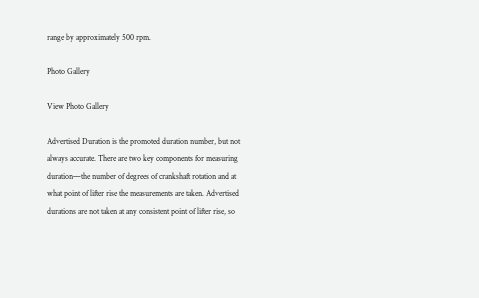range by approximately 500 rpm.

Photo Gallery

View Photo Gallery

Advertised Duration is the promoted duration number, but not always accurate. There are two key components for measuring duration—the number of degrees of crankshaft rotation and at what point of lifter rise the measurements are taken. Advertised durations are not taken at any consistent point of lifter rise, so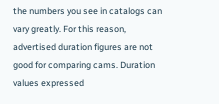the numbers you see in catalogs can vary greatly. For this reason, advertised duration figures are not good for comparing cams. Duration values expressed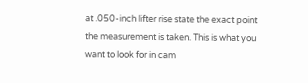at .050-inch lifter rise state the exact point the measurement is taken. This is what you want to look for in cam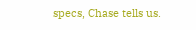specs, Chase tells us.